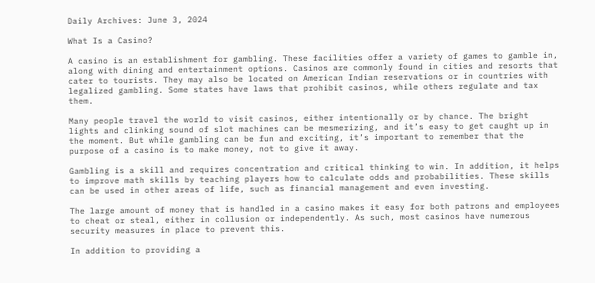Daily Archives: June 3, 2024

What Is a Casino?

A casino is an establishment for gambling. These facilities offer a variety of games to gamble in, along with dining and entertainment options. Casinos are commonly found in cities and resorts that cater to tourists. They may also be located on American Indian reservations or in countries with legalized gambling. Some states have laws that prohibit casinos, while others regulate and tax them.

Many people travel the world to visit casinos, either intentionally or by chance. The bright lights and clinking sound of slot machines can be mesmerizing, and it’s easy to get caught up in the moment. But while gambling can be fun and exciting, it’s important to remember that the purpose of a casino is to make money, not to give it away.

Gambling is a skill and requires concentration and critical thinking to win. In addition, it helps to improve math skills by teaching players how to calculate odds and probabilities. These skills can be used in other areas of life, such as financial management and even investing.

The large amount of money that is handled in a casino makes it easy for both patrons and employees to cheat or steal, either in collusion or independently. As such, most casinos have numerous security measures in place to prevent this.

In addition to providing a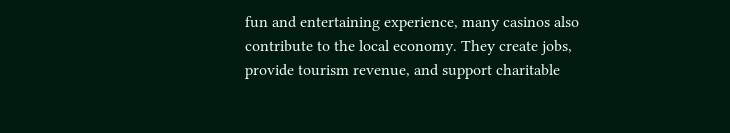fun and entertaining experience, many casinos also contribute to the local economy. They create jobs, provide tourism revenue, and support charitable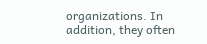organizations. In addition, they often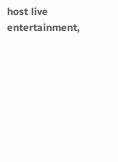host live entertainment,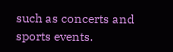such as concerts and sports events.